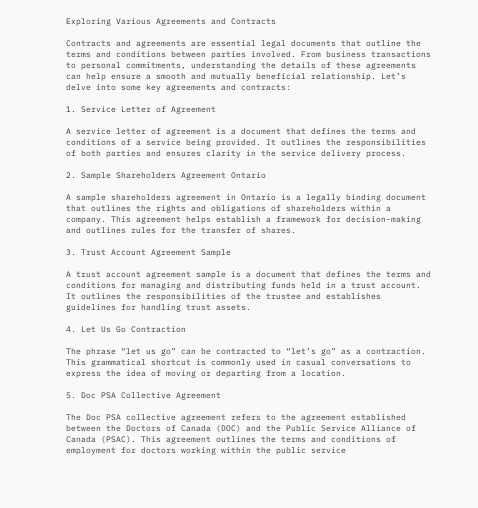Exploring Various Agreements and Contracts

Contracts and agreements are essential legal documents that outline the terms and conditions between parties involved. From business transactions to personal commitments, understanding the details of these agreements can help ensure a smooth and mutually beneficial relationship. Let’s delve into some key agreements and contracts:

1. Service Letter of Agreement

A service letter of agreement is a document that defines the terms and conditions of a service being provided. It outlines the responsibilities of both parties and ensures clarity in the service delivery process.

2. Sample Shareholders Agreement Ontario

A sample shareholders agreement in Ontario is a legally binding document that outlines the rights and obligations of shareholders within a company. This agreement helps establish a framework for decision-making and outlines rules for the transfer of shares.

3. Trust Account Agreement Sample

A trust account agreement sample is a document that defines the terms and conditions for managing and distributing funds held in a trust account. It outlines the responsibilities of the trustee and establishes guidelines for handling trust assets.

4. Let Us Go Contraction

The phrase “let us go” can be contracted to “let’s go” as a contraction. This grammatical shortcut is commonly used in casual conversations to express the idea of moving or departing from a location.

5. Doc PSA Collective Agreement

The Doc PSA collective agreement refers to the agreement established between the Doctors of Canada (DOC) and the Public Service Alliance of Canada (PSAC). This agreement outlines the terms and conditions of employment for doctors working within the public service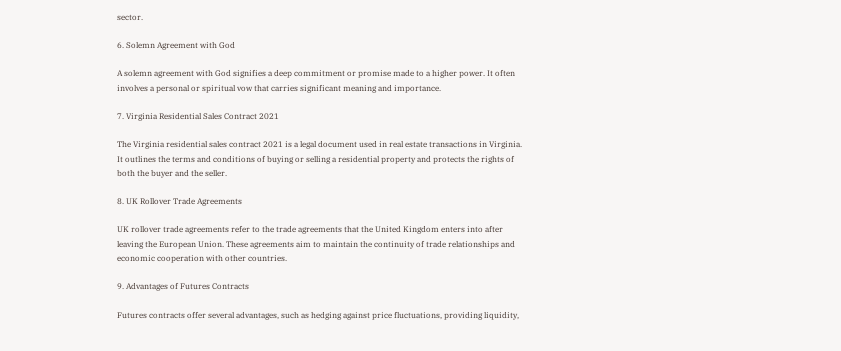sector.

6. Solemn Agreement with God

A solemn agreement with God signifies a deep commitment or promise made to a higher power. It often involves a personal or spiritual vow that carries significant meaning and importance.

7. Virginia Residential Sales Contract 2021

The Virginia residential sales contract 2021 is a legal document used in real estate transactions in Virginia. It outlines the terms and conditions of buying or selling a residential property and protects the rights of both the buyer and the seller.

8. UK Rollover Trade Agreements

UK rollover trade agreements refer to the trade agreements that the United Kingdom enters into after leaving the European Union. These agreements aim to maintain the continuity of trade relationships and economic cooperation with other countries.

9. Advantages of Futures Contracts

Futures contracts offer several advantages, such as hedging against price fluctuations, providing liquidity,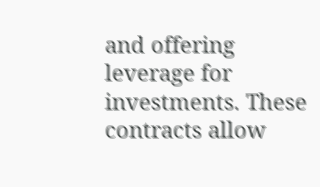and offering leverage for investments. These contracts allow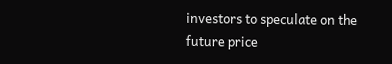investors to speculate on the future price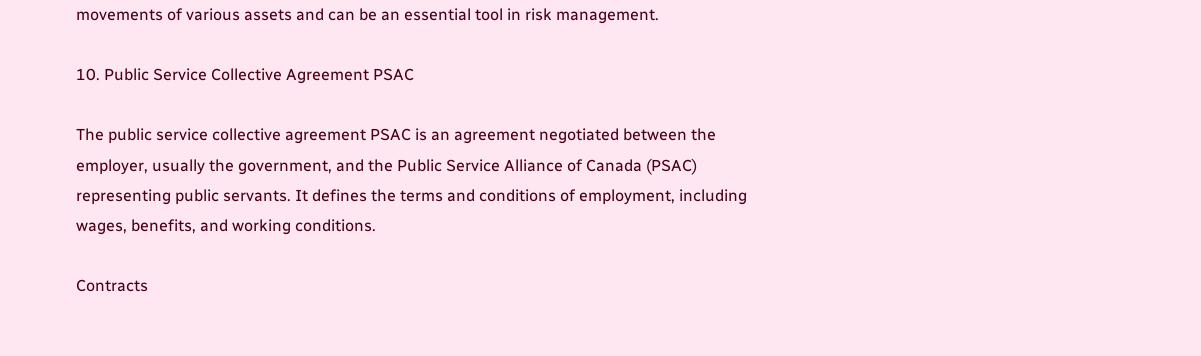movements of various assets and can be an essential tool in risk management.

10. Public Service Collective Agreement PSAC

The public service collective agreement PSAC is an agreement negotiated between the employer, usually the government, and the Public Service Alliance of Canada (PSAC) representing public servants. It defines the terms and conditions of employment, including wages, benefits, and working conditions.

Contracts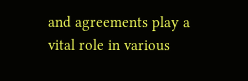and agreements play a vital role in various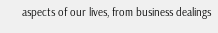aspects of our lives, from business dealings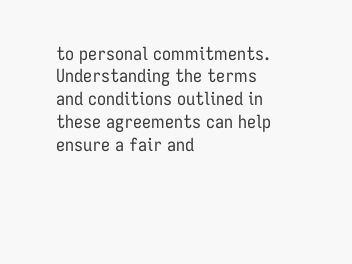to personal commitments. Understanding the terms and conditions outlined in these agreements can help ensure a fair and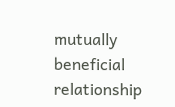mutually beneficial relationship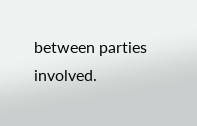between parties involved.